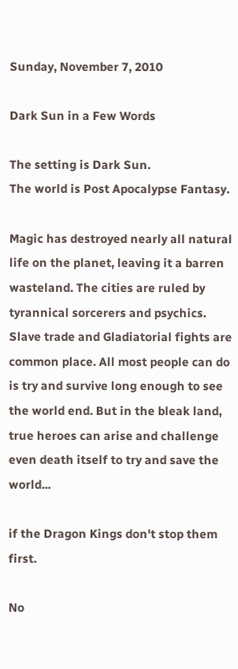Sunday, November 7, 2010

Dark Sun in a Few Words

The setting is Dark Sun.
The world is Post Apocalypse Fantasy.

Magic has destroyed nearly all natural life on the planet, leaving it a barren wasteland. The cities are ruled by tyrannical sorcerers and psychics. Slave trade and Gladiatorial fights are common place. All most people can do is try and survive long enough to see the world end. But in the bleak land, true heroes can arise and challenge even death itself to try and save the world...

if the Dragon Kings don't stop them first.

No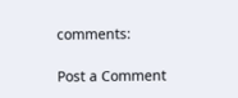comments:

Post a Comment